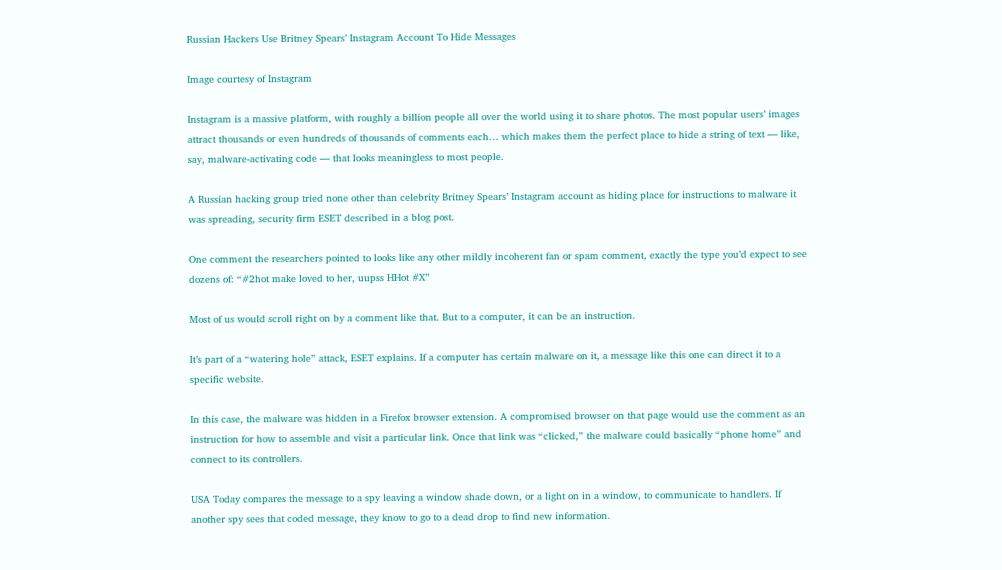Russian Hackers Use Britney Spears’ Instagram Account To Hide Messages

Image courtesy of Instagram

Instagram is a massive platform, with roughly a billion people all over the world using it to share photos. The most popular users’ images attract thousands or even hundreds of thousands of comments each… which makes them the perfect place to hide a string of text — like, say, malware-activating code — that looks meaningless to most people.

A Russian hacking group tried none other than celebrity Britney Spears’ Instagram account as hiding place for instructions to malware it was spreading, security firm ESET described in a blog post.

One comment the researchers pointed to looks like any other mildly incoherent fan or spam comment, exactly the type you’d expect to see dozens of: “#2hot make loved to her, uupss HHot #X”

Most of us would scroll right on by a comment like that. But to a computer, it can be an instruction.

It’s part of a “watering hole” attack, ESET explains. If a computer has certain malware on it, a message like this one can direct it to a specific website.

In this case, the malware was hidden in a Firefox browser extension. A compromised browser on that page would use the comment as an instruction for how to assemble and visit a particular link. Once that link was “clicked,” the malware could basically “phone home” and connect to its controllers.

USA Today compares the message to a spy leaving a window shade down, or a light on in a window, to communicate to handlers. If another spy sees that coded message, they know to go to a dead drop to find new information.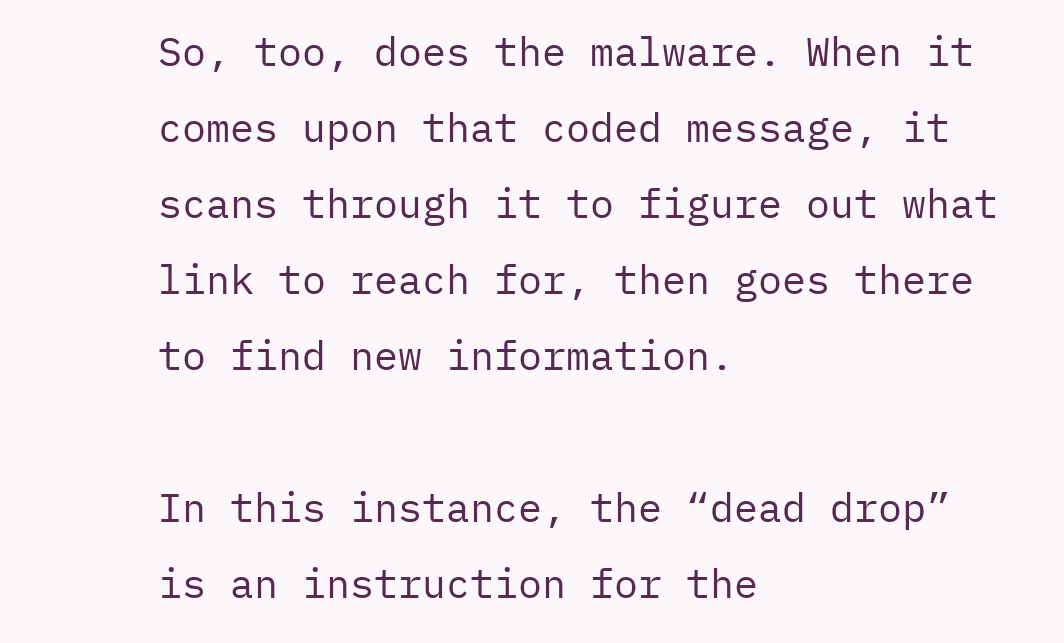So, too, does the malware. When it comes upon that coded message, it scans through it to figure out what link to reach for, then goes there to find new information.

In this instance, the “dead drop” is an instruction for the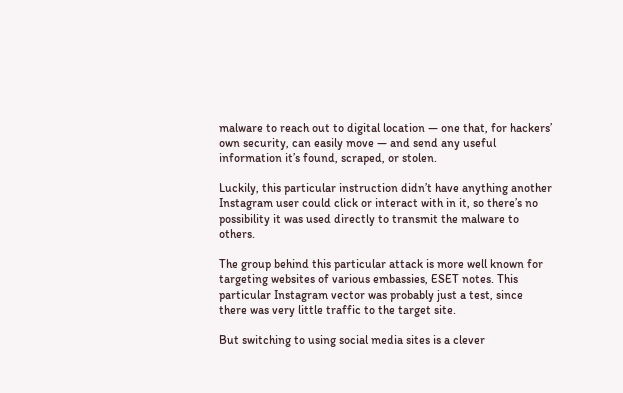malware to reach out to digital location — one that, for hackers’ own security, can easily move — and send any useful information it’s found, scraped, or stolen.

Luckily, this particular instruction didn’t have anything another Instagram user could click or interact with in it, so there’s no possibility it was used directly to transmit the malware to others.

The group behind this particular attack is more well known for targeting websites of various embassies, ESET notes. This particular Instagram vector was probably just a test, since there was very little traffic to the target site.

But switching to using social media sites is a clever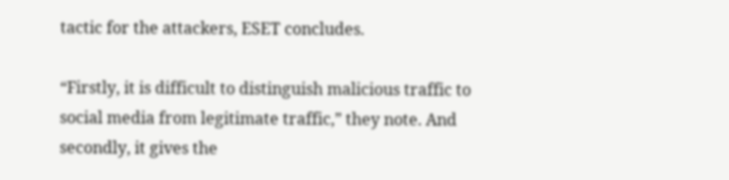tactic for the attackers, ESET concludes.

“Firstly, it is difficult to distinguish malicious traffic to social media from legitimate traffic,” they note. And secondly, it gives the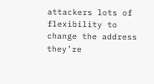attackers lots of flexibility to change the address they’re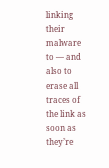linking their malware to — and also to erase all traces of the link as soon as they’re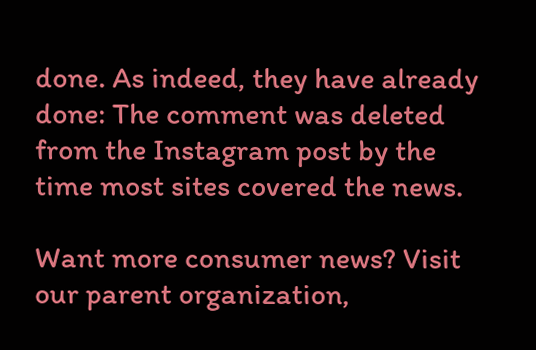done. As indeed, they have already done: The comment was deleted from the Instagram post by the time most sites covered the news.

Want more consumer news? Visit our parent organization,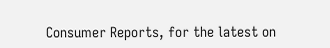Consumer Reports, for the latest on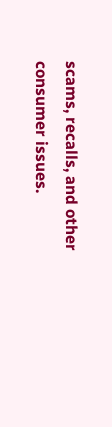scams, recalls, and other consumer issues.